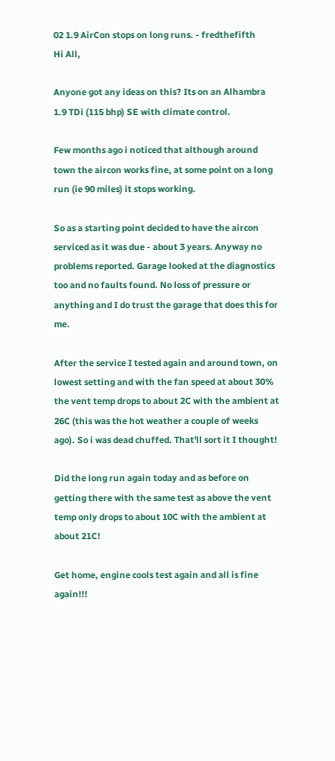02 1.9 AirCon stops on long runs. - fredthefifth
Hi All,

Anyone got any ideas on this? Its on an Alhambra 1.9 TDi (115 bhp) SE with climate control.

Few months ago i noticed that although around town the aircon works fine, at some point on a long run (ie 90 miles) it stops working.

So as a starting point decided to have the aircon serviced as it was due - about 3 years. Anyway no problems reported. Garage looked at the diagnostics too and no faults found. No loss of pressure or anything and I do trust the garage that does this for me.

After the service I tested again and around town, on lowest setting and with the fan speed at about 30% the vent temp drops to about 2C with the ambient at 26C (this was the hot weather a couple of weeks ago). So i was dead chuffed. That'll sort it I thought!

Did the long run again today and as before on getting there with the same test as above the vent temp only drops to about 10C with the ambient at about 21C!

Get home, engine cools test again and all is fine again!!!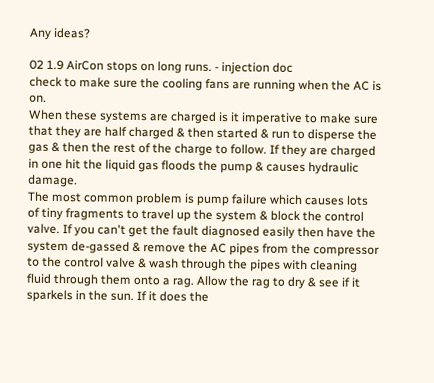Any ideas?

02 1.9 AirCon stops on long runs. - injection doc
check to make sure the cooling fans are running when the AC is on.
When these systems are charged is it imperative to make sure that they are half charged & then started & run to disperse the gas & then the rest of the charge to follow. If they are charged in one hit the liquid gas floods the pump & causes hydraulic damage.
The most common problem is pump failure which causes lots of tiny fragments to travel up the system & block the control valve. If you can't get the fault diagnosed easily then have the system de-gassed & remove the AC pipes from the compressor to the control valve & wash through the pipes with cleaning fluid through them onto a rag. Allow the rag to dry & see if it sparkels in the sun. If it does the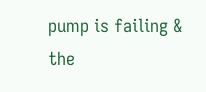pump is failing & the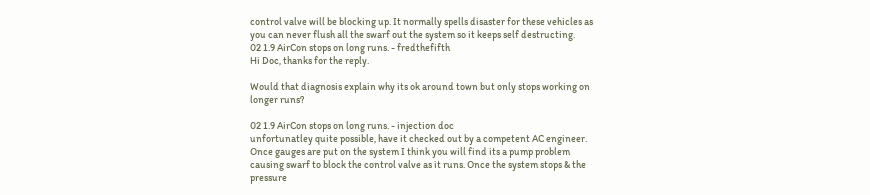control valve will be blocking up. It normally spells disaster for these vehicles as you can never flush all the swarf out the system so it keeps self destructing.
02 1.9 AirCon stops on long runs. - fredthefifth
Hi Doc, thanks for the reply.

Would that diagnosis explain why its ok around town but only stops working on longer runs?

02 1.9 AirCon stops on long runs. - injection doc
unfortunatley quite possible, have it checked out by a competent AC engineer. Once gauges are put on the system I think you will find its a pump problem causing swarf to block the control valve as it runs. Once the system stops & the pressure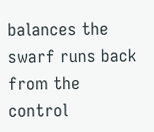balances the swarf runs back from the control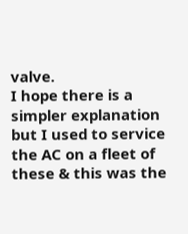valve.
I hope there is a simpler explanation but I used to service the AC on a fleet of these & this was the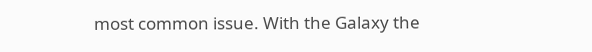most common issue. With the Galaxy the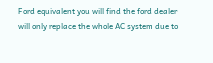Ford equivalent you will find the ford dealer will only replace the whole AC system due to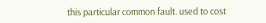this particular common fault. used to cost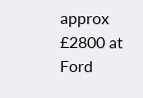approx £2800 at Ford